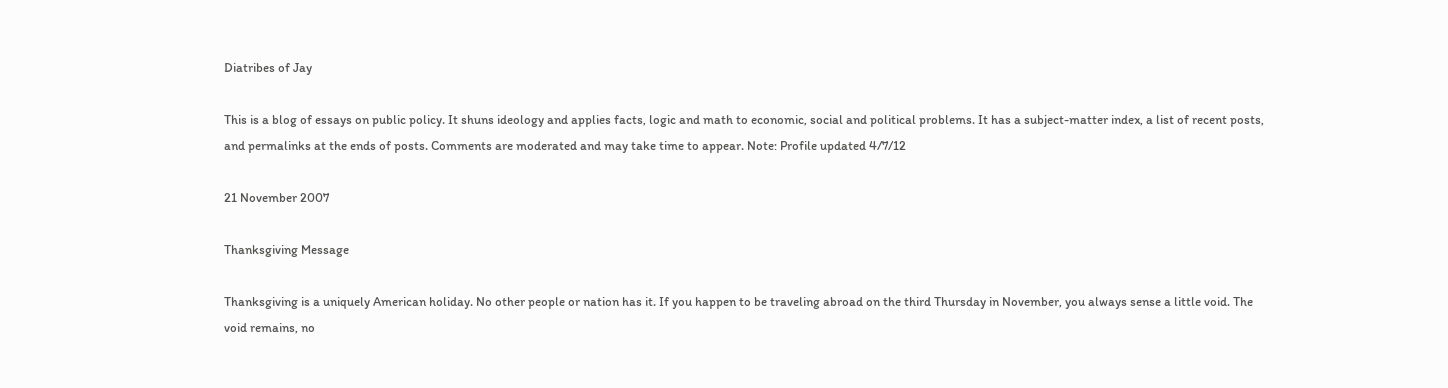Diatribes of Jay

This is a blog of essays on public policy. It shuns ideology and applies facts, logic and math to economic, social and political problems. It has a subject-matter index, a list of recent posts, and permalinks at the ends of posts. Comments are moderated and may take time to appear. Note: Profile updated 4/7/12

21 November 2007

Thanksgiving Message

Thanksgiving is a uniquely American holiday. No other people or nation has it. If you happen to be traveling abroad on the third Thursday in November, you always sense a little void. The void remains, no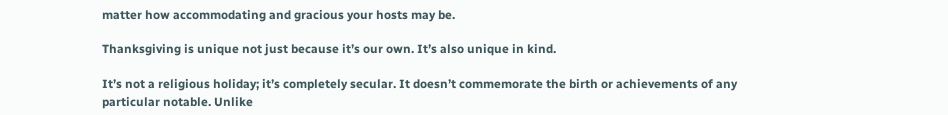matter how accommodating and gracious your hosts may be.

Thanksgiving is unique not just because it’s our own. It’s also unique in kind.

It’s not a religious holiday; it’s completely secular. It doesn’t commemorate the birth or achievements of any particular notable. Unlike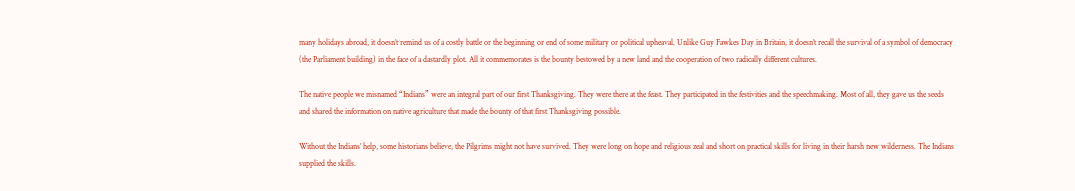many holidays abroad, it doesn’t remind us of a costly battle or the beginning or end of some military or political upheaval. Unlike Guy Fawkes Day in Britain, it doesn’t recall the survival of a symbol of democracy (the Parliament building) in the face of a dastardly plot. All it commemorates is the bounty bestowed by a new land and the cooperation of two radically different cultures.

The native people we misnamed “Indians” were an integral part of our first Thanksgiving. They were there at the feast. They participated in the festivities and the speechmaking. Most of all, they gave us the seeds and shared the information on native agriculture that made the bounty of that first Thanksgiving possible.

Without the Indians’ help, some historians believe, the Pilgrims might not have survived. They were long on hope and religious zeal and short on practical skills for living in their harsh new wilderness. The Indians supplied the skills.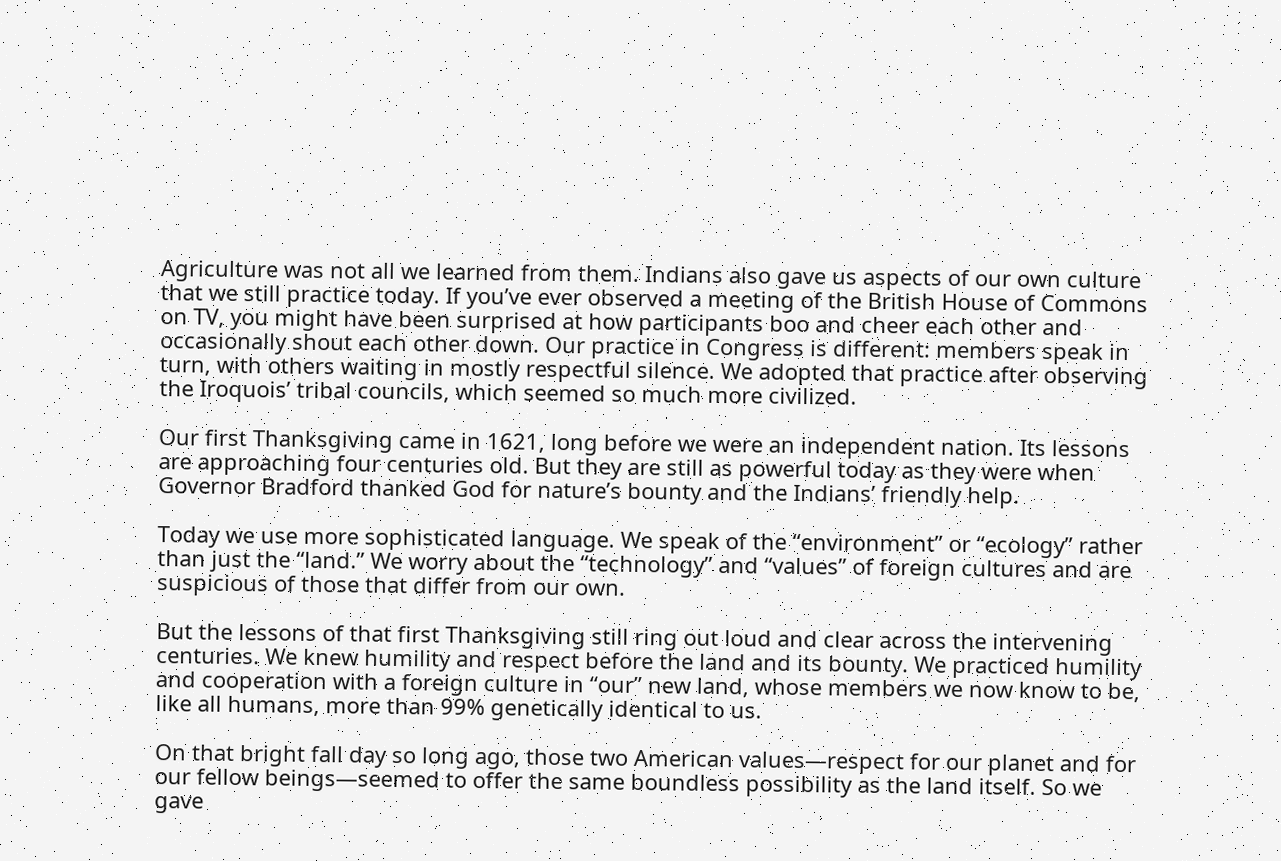Agriculture was not all we learned from them. Indians also gave us aspects of our own culture that we still practice today. If you’ve ever observed a meeting of the British House of Commons on TV, you might have been surprised at how participants boo and cheer each other and occasionally shout each other down. Our practice in Congress is different: members speak in turn, with others waiting in mostly respectful silence. We adopted that practice after observing the Iroquois’ tribal councils, which seemed so much more civilized.

Our first Thanksgiving came in 1621, long before we were an independent nation. Its lessons are approaching four centuries old. But they are still as powerful today as they were when Governor Bradford thanked God for nature’s bounty and the Indians’ friendly help.

Today we use more sophisticated language. We speak of the “environment” or “ecology” rather than just the “land.” We worry about the “technology” and “values” of foreign cultures and are suspicious of those that differ from our own.

But the lessons of that first Thanksgiving still ring out loud and clear across the intervening centuries. We knew humility and respect before the land and its bounty. We practiced humility and cooperation with a foreign culture in “our” new land, whose members we now know to be, like all humans, more than 99% genetically identical to us.

On that bright fall day so long ago, those two American values—respect for our planet and for our fellow beings—seemed to offer the same boundless possibility as the land itself. So we gave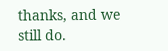thanks, and we still do.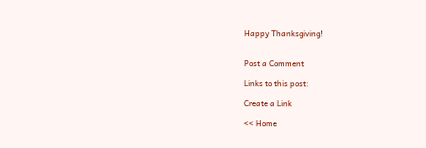Happy Thanksgiving!


Post a Comment

Links to this post:

Create a Link

<< Home